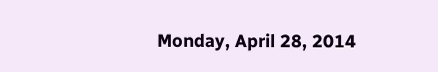Monday, April 28, 2014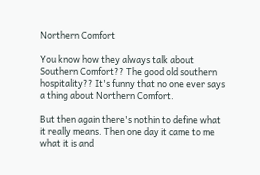Northern Comfort

You know how they always talk about Southern Comfort?? The good old southern hospitality?? It's funny that no one ever says a thing about Northern Comfort.

But then again there's nothin to define what it really means. Then one day it came to me what it is and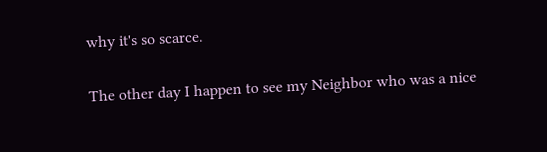why it's so scarce.

The other day I happen to see my Neighbor who was a nice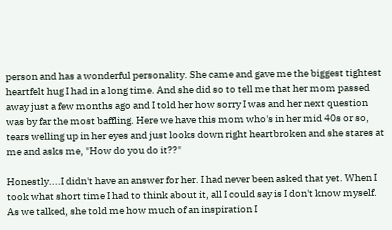person and has a wonderful personality. She came and gave me the biggest tightest heartfelt hug I had in a long time. And she did so to tell me that her mom passed away just a few months ago and I told her how sorry I was and her next question was by far the most baffling. Here we have this mom who's in her mid 40s or so, tears welling up in her eyes and just looks down right heartbroken and she stares at me and asks me, "How do you do it??"

Honestly....I didn't have an answer for her. I had never been asked that yet. When I took what short time I had to think about it, all I could say is I don't know myself. As we talked, she told me how much of an inspiration I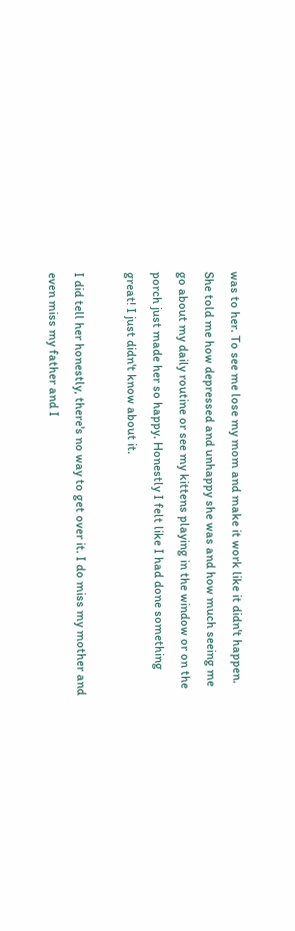was to her. To see me lose my mom and make it work like it didn't happen. She told me how depressed and unhappy she was and how much seeing me go about my daily routine or see my kittens playing in the window or on the porch just made her so happy. Honestly I felt like I had done something great! I just didn't know about it.

I did tell her honestly, there's no way to get over it. I do miss my mother and even miss my father and I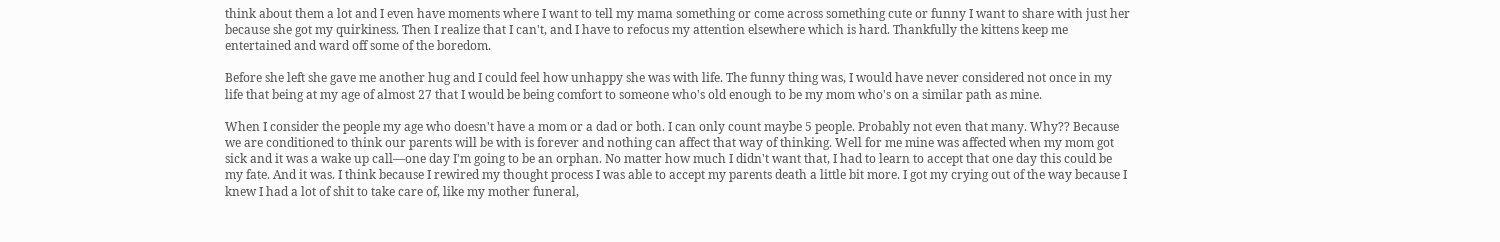think about them a lot and I even have moments where I want to tell my mama something or come across something cute or funny I want to share with just her because she got my quirkiness. Then I realize that I can't, and I have to refocus my attention elsewhere which is hard. Thankfully the kittens keep me entertained and ward off some of the boredom.

Before she left she gave me another hug and I could feel how unhappy she was with life. The funny thing was, I would have never considered not once in my life that being at my age of almost 27 that I would be being comfort to someone who's old enough to be my mom who's on a similar path as mine.

When I consider the people my age who doesn't have a mom or a dad or both. I can only count maybe 5 people. Probably not even that many. Why?? Because we are conditioned to think our parents will be with is forever and nothing can affect that way of thinking. Well for me mine was affected when my mom got sick and it was a wake up call—one day I'm going to be an orphan. No matter how much I didn't want that, I had to learn to accept that one day this could be my fate. And it was. I think because I rewired my thought process I was able to accept my parents death a little bit more. I got my crying out of the way because I knew I had a lot of shit to take care of, like my mother funeral,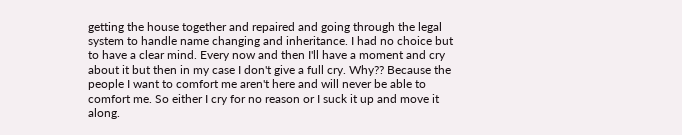getting the house together and repaired and going through the legal system to handle name changing and inheritance. I had no choice but to have a clear mind. Every now and then I'll have a moment and cry about it but then in my case I don't give a full cry. Why?? Because the people I want to comfort me aren't here and will never be able to comfort me. So either I cry for no reason or I suck it up and move it along.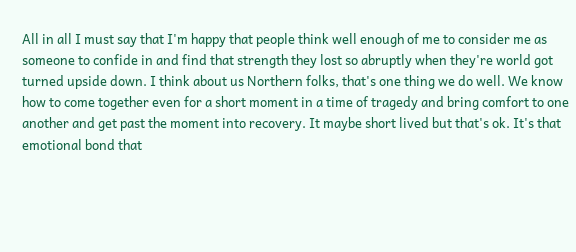All in all I must say that I'm happy that people think well enough of me to consider me as someone to confide in and find that strength they lost so abruptly when they're world got turned upside down. I think about us Northern folks, that's one thing we do well. We know how to come together even for a short moment in a time of tragedy and bring comfort to one another and get past the moment into recovery. It maybe short lived but that's ok. It's that emotional bond that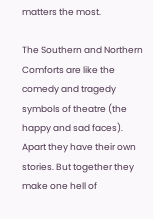matters the most.

The Southern and Northern Comforts are like the comedy and tragedy symbols of theatre (the happy and sad faces). Apart they have their own stories. But together they make one hell of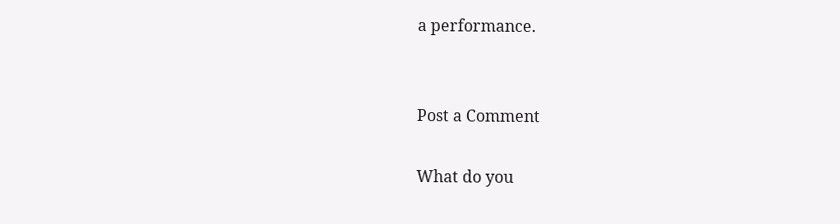a performance.


Post a Comment

What do you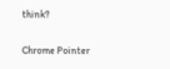think?

Chrome Pointer